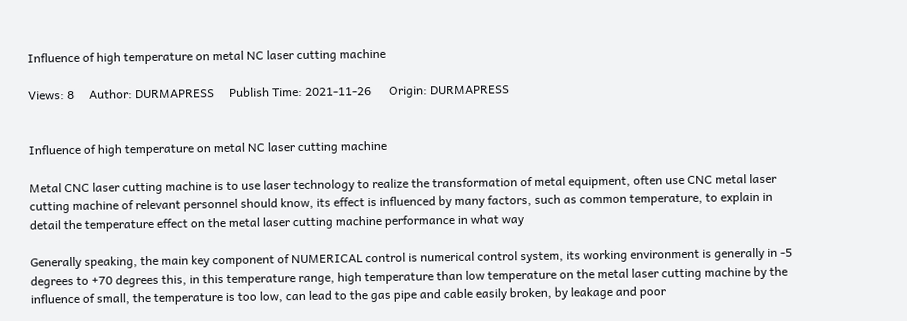Influence of high temperature on metal NC laser cutting machine

Views: 8     Author: DURMAPRESS     Publish Time: 2021-11-26      Origin: DURMAPRESS


Influence of high temperature on metal NC laser cutting machine

Metal CNC laser cutting machine is to use laser technology to realize the transformation of metal equipment, often use CNC metal laser cutting machine of relevant personnel should know, its effect is influenced by many factors, such as common temperature, to explain in detail the temperature effect on the metal laser cutting machine performance in what way

Generally speaking, the main key component of NUMERICAL control is numerical control system, its working environment is generally in -5 degrees to +70 degrees this, in this temperature range, high temperature than low temperature on the metal laser cutting machine by the influence of small, the temperature is too low, can lead to the gas pipe and cable easily broken, by leakage and poor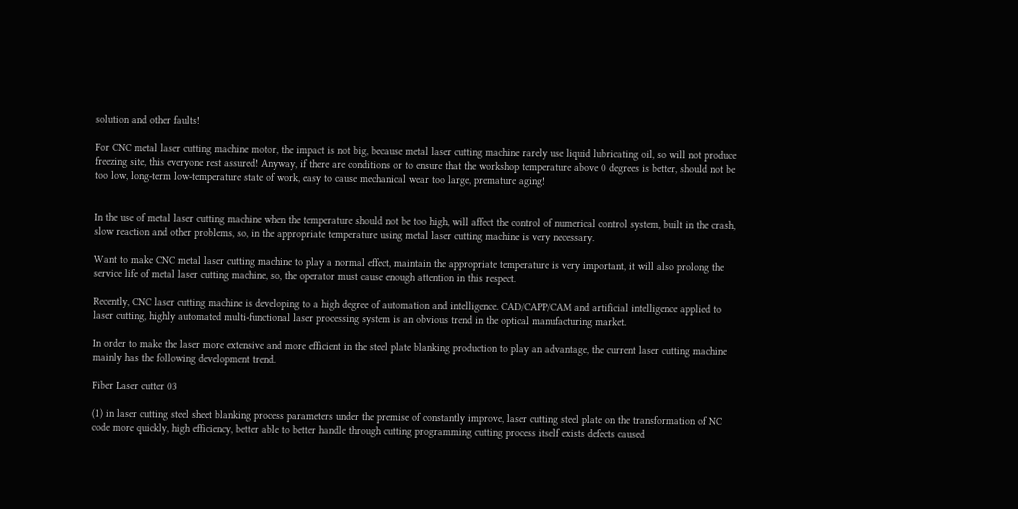solution and other faults!

For CNC metal laser cutting machine motor, the impact is not big, because metal laser cutting machine rarely use liquid lubricating oil, so will not produce freezing site, this everyone rest assured! Anyway, if there are conditions or to ensure that the workshop temperature above 0 degrees is better, should not be too low, long-term low-temperature state of work, easy to cause mechanical wear too large, premature aging!


In the use of metal laser cutting machine when the temperature should not be too high, will affect the control of numerical control system, built in the crash, slow reaction and other problems, so, in the appropriate temperature using metal laser cutting machine is very necessary.

Want to make CNC metal laser cutting machine to play a normal effect, maintain the appropriate temperature is very important, it will also prolong the service life of metal laser cutting machine, so, the operator must cause enough attention in this respect.

Recently, CNC laser cutting machine is developing to a high degree of automation and intelligence. CAD/CAPP/CAM and artificial intelligence applied to laser cutting, highly automated multi-functional laser processing system is an obvious trend in the optical manufacturing market.

In order to make the laser more extensive and more efficient in the steel plate blanking production to play an advantage, the current laser cutting machine mainly has the following development trend.

Fiber Laser cutter 03

(1) in laser cutting steel sheet blanking process parameters under the premise of constantly improve, laser cutting steel plate on the transformation of NC code more quickly, high efficiency, better able to better handle through cutting programming cutting process itself exists defects caused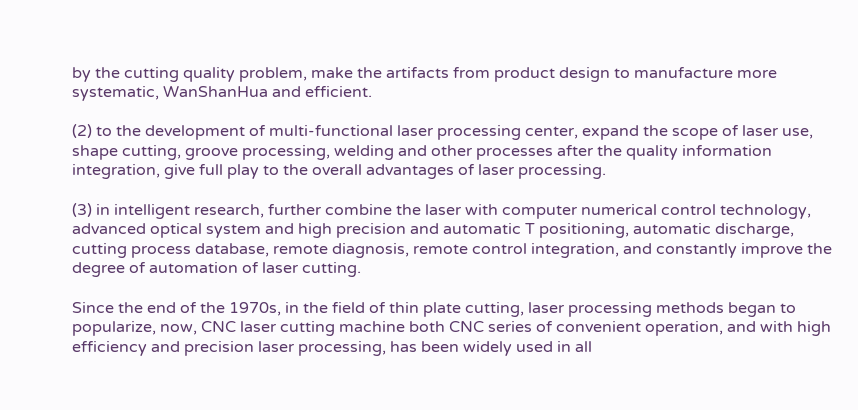by the cutting quality problem, make the artifacts from product design to manufacture more systematic, WanShanHua and efficient.

(2) to the development of multi-functional laser processing center, expand the scope of laser use, shape cutting, groove processing, welding and other processes after the quality information integration, give full play to the overall advantages of laser processing.

(3) in intelligent research, further combine the laser with computer numerical control technology, advanced optical system and high precision and automatic T positioning, automatic discharge, cutting process database, remote diagnosis, remote control integration, and constantly improve the degree of automation of laser cutting.

Since the end of the 1970s, in the field of thin plate cutting, laser processing methods began to popularize, now, CNC laser cutting machine both CNC series of convenient operation, and with high efficiency and precision laser processing, has been widely used in all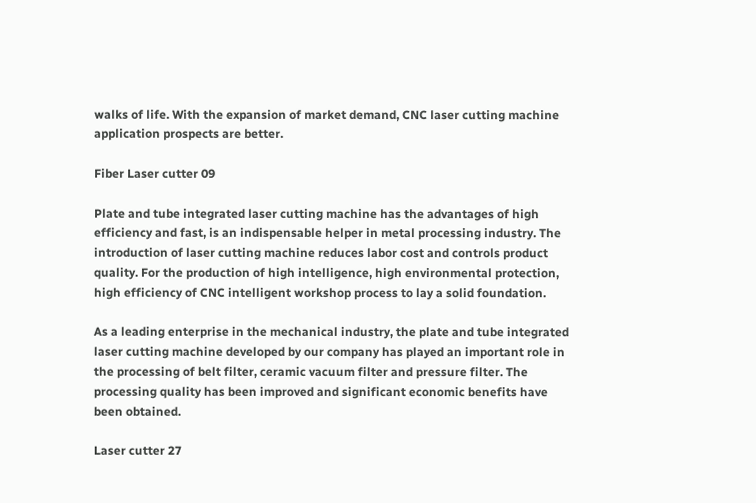walks of life. With the expansion of market demand, CNC laser cutting machine application prospects are better.

Fiber Laser cutter 09

Plate and tube integrated laser cutting machine has the advantages of high efficiency and fast, is an indispensable helper in metal processing industry. The introduction of laser cutting machine reduces labor cost and controls product quality. For the production of high intelligence, high environmental protection, high efficiency of CNC intelligent workshop process to lay a solid foundation.

As a leading enterprise in the mechanical industry, the plate and tube integrated laser cutting machine developed by our company has played an important role in the processing of belt filter, ceramic vacuum filter and pressure filter. The processing quality has been improved and significant economic benefits have been obtained.

Laser cutter 27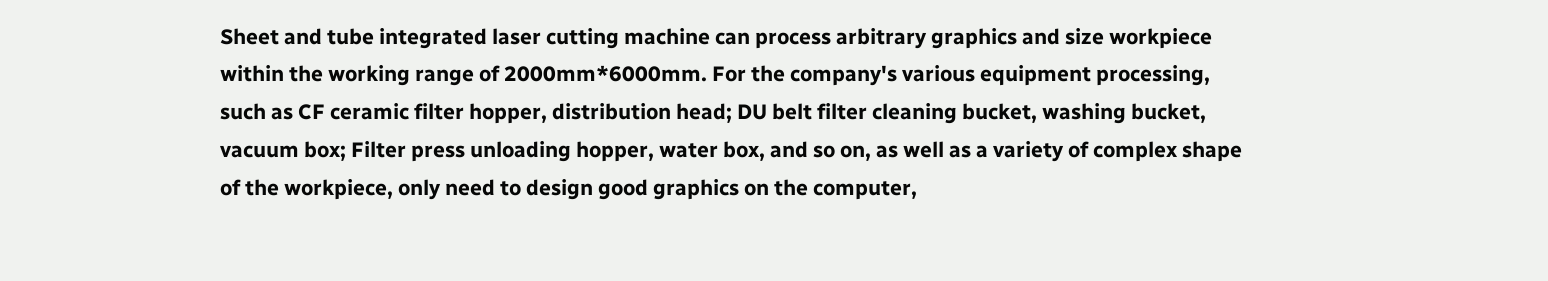Sheet and tube integrated laser cutting machine can process arbitrary graphics and size workpiece within the working range of 2000mm*6000mm. For the company's various equipment processing, such as CF ceramic filter hopper, distribution head; DU belt filter cleaning bucket, washing bucket, vacuum box; Filter press unloading hopper, water box, and so on, as well as a variety of complex shape of the workpiece, only need to design good graphics on the computer,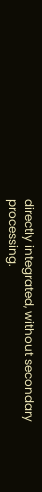directly integrated, without secondary processing.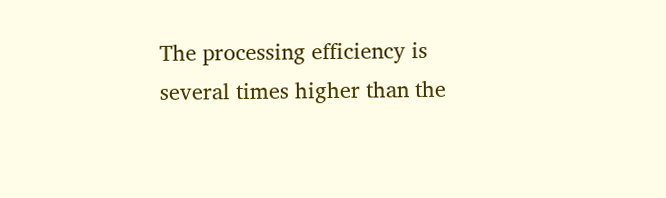The processing efficiency is several times higher than the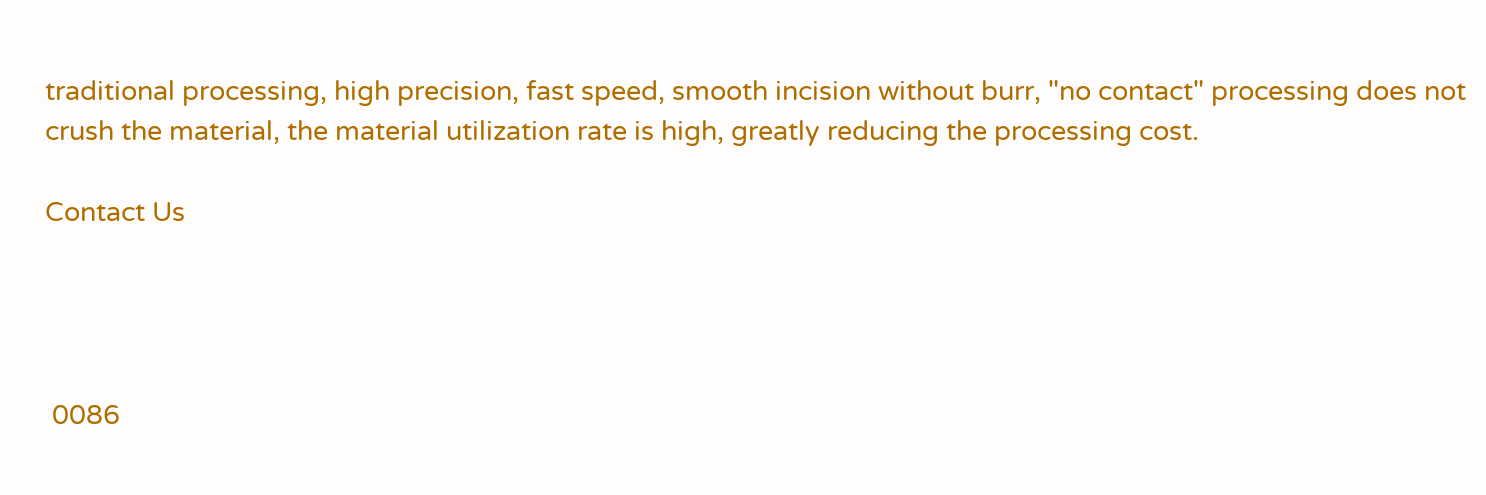traditional processing, high precision, fast speed, smooth incision without burr, "no contact" processing does not crush the material, the material utilization rate is high, greatly reducing the processing cost.

Contact Us




 0086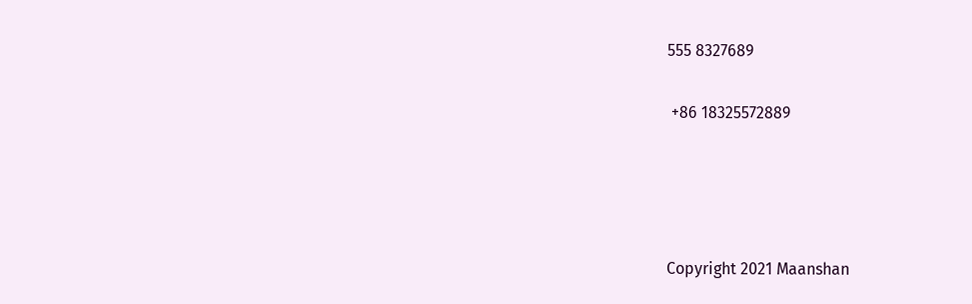555 8327689

 +86 18325572889




Copyright 2021 Maanshan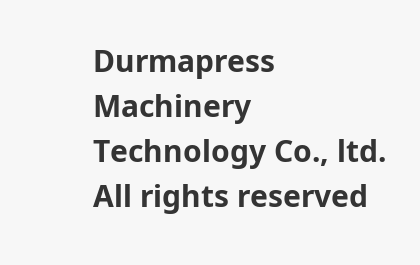Durmapress Machinery Technology Co., ltd. All rights reserved